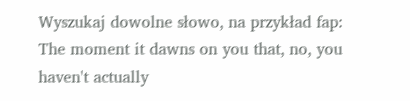Wyszukaj dowolne słowo, na przykład fap:
The moment it dawns on you that, no, you haven't actually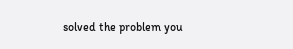solved the problem you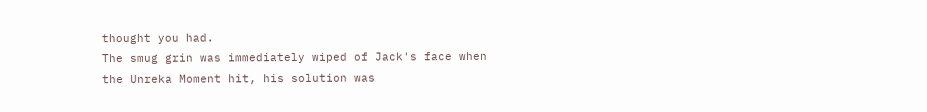thought you had.
The smug grin was immediately wiped of Jack's face when the Unreka Moment hit, his solution was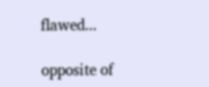flawed...

opposite of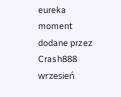eureka moment
dodane przez Crash888 wrzesień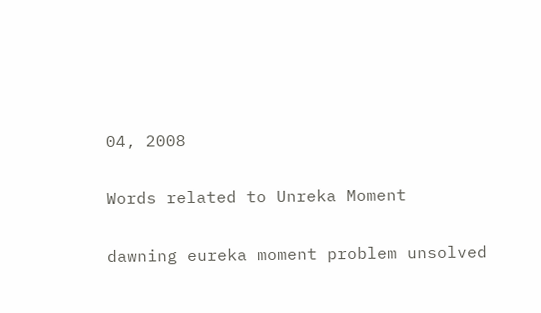04, 2008

Words related to Unreka Moment

dawning eureka moment problem unsolved